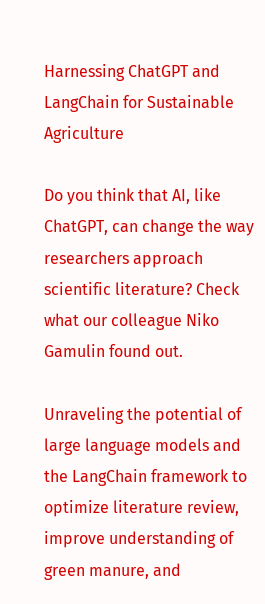Harnessing ChatGPT and LangChain for Sustainable Agriculture

Do you think that AI, like ChatGPT, can change the way researchers approach scientific literature? Check what our colleague Niko Gamulin found out.

Unraveling the potential of large language models and the LangChain framework to optimize literature review, improve understanding of green manure, and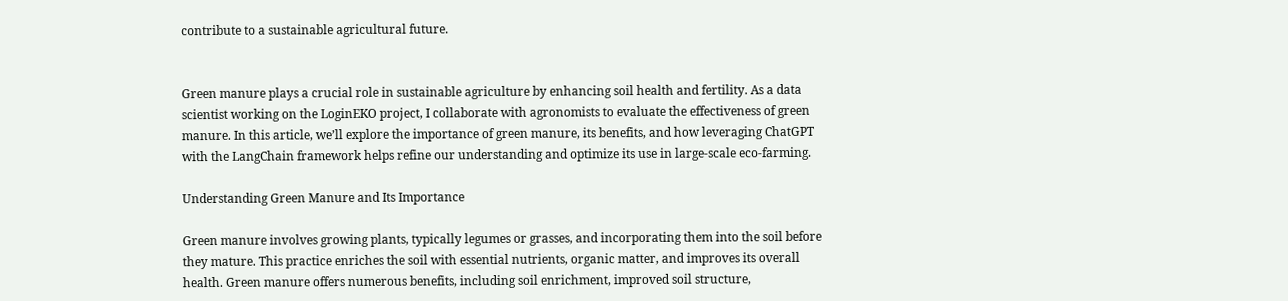contribute to a sustainable agricultural future.


Green manure plays a crucial role in sustainable agriculture by enhancing soil health and fertility. As a data scientist working on the LoginEKO project, I collaborate with agronomists to evaluate the effectiveness of green manure. In this article, we’ll explore the importance of green manure, its benefits, and how leveraging ChatGPT with the LangChain framework helps refine our understanding and optimize its use in large-scale eco-farming.

Understanding Green Manure and Its Importance

Green manure involves growing plants, typically legumes or grasses, and incorporating them into the soil before they mature. This practice enriches the soil with essential nutrients, organic matter, and improves its overall health. Green manure offers numerous benefits, including soil enrichment, improved soil structure,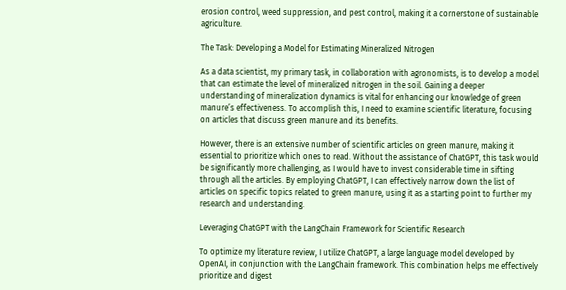erosion control, weed suppression, and pest control, making it a cornerstone of sustainable agriculture.

The Task: Developing a Model for Estimating Mineralized Nitrogen

As a data scientist, my primary task, in collaboration with agronomists, is to develop a model that can estimate the level of mineralized nitrogen in the soil. Gaining a deeper understanding of mineralization dynamics is vital for enhancing our knowledge of green manure’s effectiveness. To accomplish this, I need to examine scientific literature, focusing on articles that discuss green manure and its benefits.

However, there is an extensive number of scientific articles on green manure, making it essential to prioritize which ones to read. Without the assistance of ChatGPT, this task would be significantly more challenging, as I would have to invest considerable time in sifting through all the articles. By employing ChatGPT, I can effectively narrow down the list of articles on specific topics related to green manure, using it as a starting point to further my research and understanding.

Leveraging ChatGPT with the LangChain Framework for Scientific Research

To optimize my literature review, I utilize ChatGPT, a large language model developed by OpenAI, in conjunction with the LangChain framework. This combination helps me effectively prioritize and digest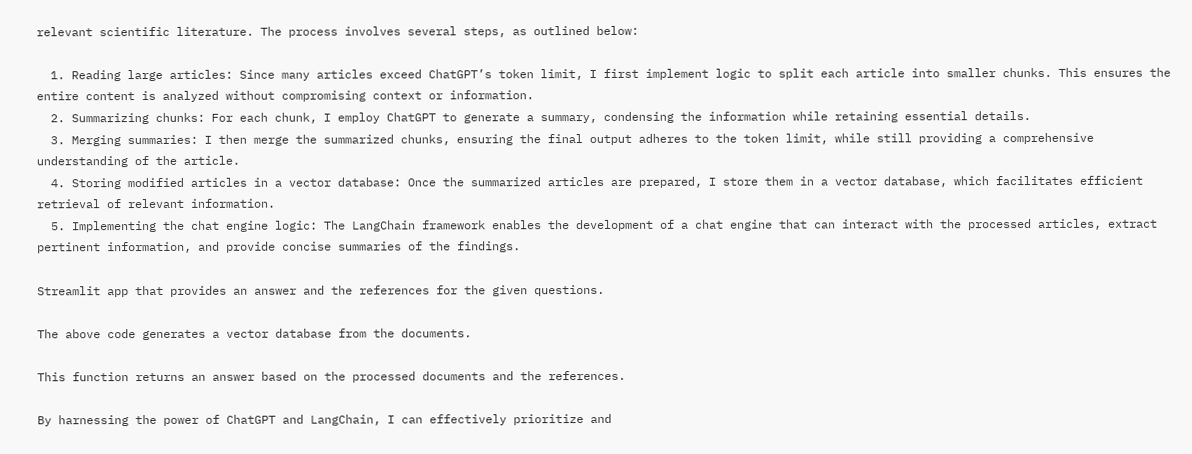relevant scientific literature. The process involves several steps, as outlined below:

  1. Reading large articles: Since many articles exceed ChatGPT’s token limit, I first implement logic to split each article into smaller chunks. This ensures the entire content is analyzed without compromising context or information.
  2. Summarizing chunks: For each chunk, I employ ChatGPT to generate a summary, condensing the information while retaining essential details.
  3. Merging summaries: I then merge the summarized chunks, ensuring the final output adheres to the token limit, while still providing a comprehensive understanding of the article.
  4. Storing modified articles in a vector database: Once the summarized articles are prepared, I store them in a vector database, which facilitates efficient retrieval of relevant information.
  5. Implementing the chat engine logic: The LangChain framework enables the development of a chat engine that can interact with the processed articles, extract pertinent information, and provide concise summaries of the findings.

Streamlit app that provides an answer and the references for the given questions.

The above code generates a vector database from the documents.

This function returns an answer based on the processed documents and the references.

By harnessing the power of ChatGPT and LangChain, I can effectively prioritize and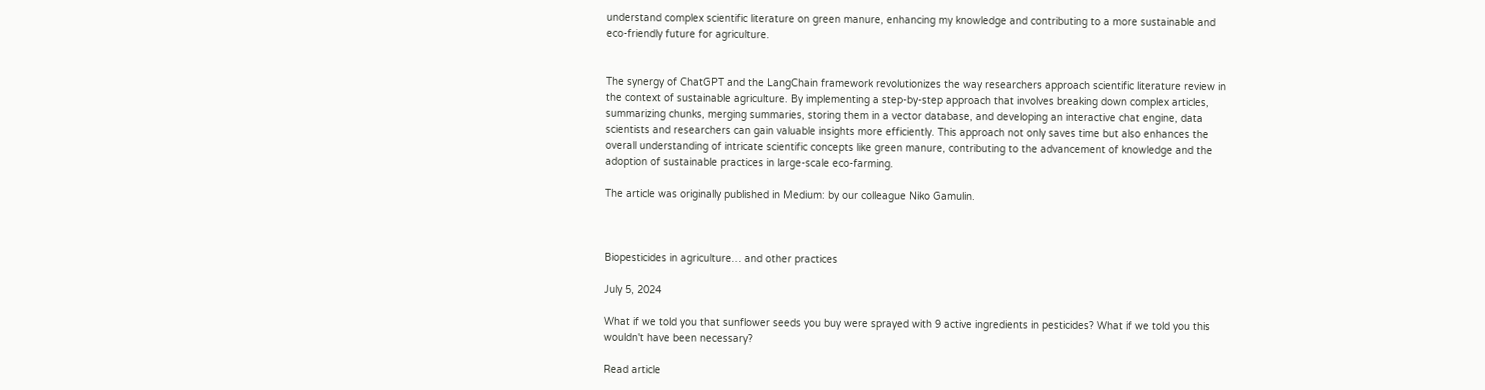understand complex scientific literature on green manure, enhancing my knowledge and contributing to a more sustainable and eco-friendly future for agriculture.


The synergy of ChatGPT and the LangChain framework revolutionizes the way researchers approach scientific literature review in the context of sustainable agriculture. By implementing a step-by-step approach that involves breaking down complex articles, summarizing chunks, merging summaries, storing them in a vector database, and developing an interactive chat engine, data scientists and researchers can gain valuable insights more efficiently. This approach not only saves time but also enhances the overall understanding of intricate scientific concepts like green manure, contributing to the advancement of knowledge and the adoption of sustainable practices in large-scale eco-farming.

The article was originally published in Medium: by our colleague Niko Gamulin.



Biopesticides in agriculture… and other practices

July 5, 2024

What if we told you that sunflower seeds you buy were sprayed with 9 active ingredients in pesticides? What if we told you this wouldn't have been necessary?

Read article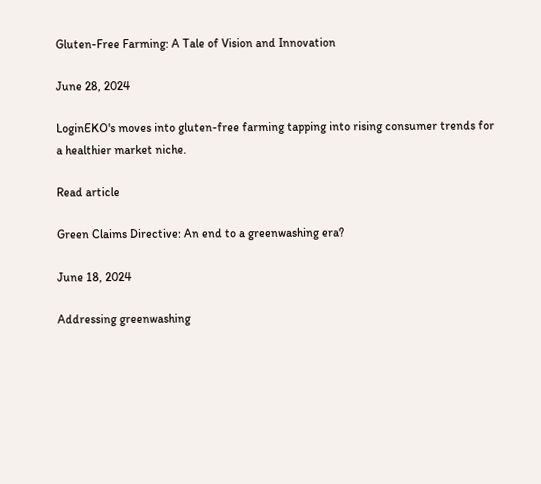Gluten-Free Farming: A Tale of Vision and Innovation

June 28, 2024

LoginEKO's moves into gluten-free farming tapping into rising consumer trends for a healthier market niche.

Read article

Green Claims Directive: An end to a greenwashing era?

June 18, 2024

Addressing greenwashing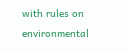with rules on environmental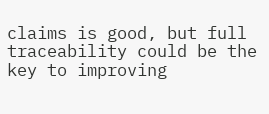claims is good, but full traceability could be the key to improving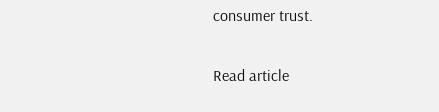consumer trust.

Read article